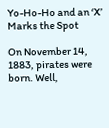Yo-Ho-Ho and an ‘X’ Marks the Spot

On November 14, 1883, pirates were born. Well,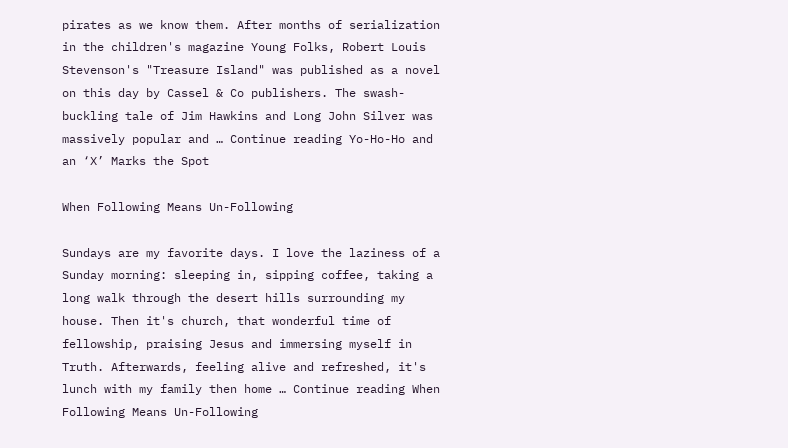pirates as we know them. After months of serialization in the children's magazine Young Folks, Robert Louis Stevenson's "Treasure Island" was published as a novel on this day by Cassel & Co publishers. The swash-buckling tale of Jim Hawkins and Long John Silver was massively popular and … Continue reading Yo-Ho-Ho and an ‘X’ Marks the Spot

When Following Means Un-Following

Sundays are my favorite days. I love the laziness of a Sunday morning: sleeping in, sipping coffee, taking a long walk through the desert hills surrounding my house. Then it's church, that wonderful time of fellowship, praising Jesus and immersing myself in Truth. Afterwards, feeling alive and refreshed, it's lunch with my family then home … Continue reading When Following Means Un-Following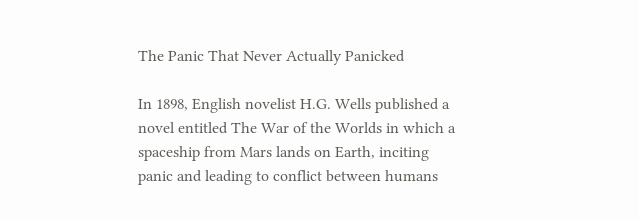The Panic That Never Actually Panicked

In 1898, English novelist H.G. Wells published a novel entitled The War of the Worlds in which a spaceship from Mars lands on Earth, inciting panic and leading to conflict between humans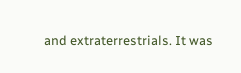and extraterrestrials. It was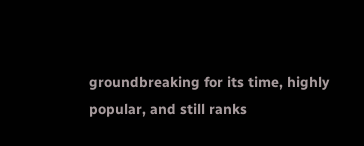groundbreaking for its time, highly popular, and still ranks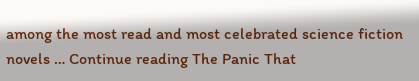among the most read and most celebrated science fiction novels … Continue reading The Panic That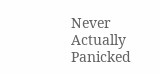Never Actually Panicked